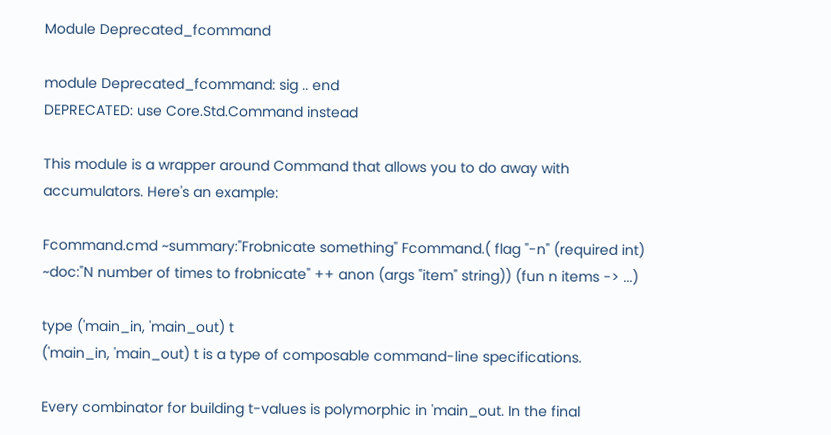Module Deprecated_fcommand

module Deprecated_fcommand: sig .. end
DEPRECATED: use Core.Std.Command instead

This module is a wrapper around Command that allows you to do away with accumulators. Here's an example:

Fcommand.cmd ~summary:"Frobnicate something" Fcommand.( flag "-n" (required int) ~doc:"N number of times to frobnicate" ++ anon (args "item" string)) (fun n items -> ...)

type ('main_in, 'main_out) t
('main_in, 'main_out) t is a type of composable command-line specifications.

Every combinator for building t-values is polymorphic in 'main_out. In the final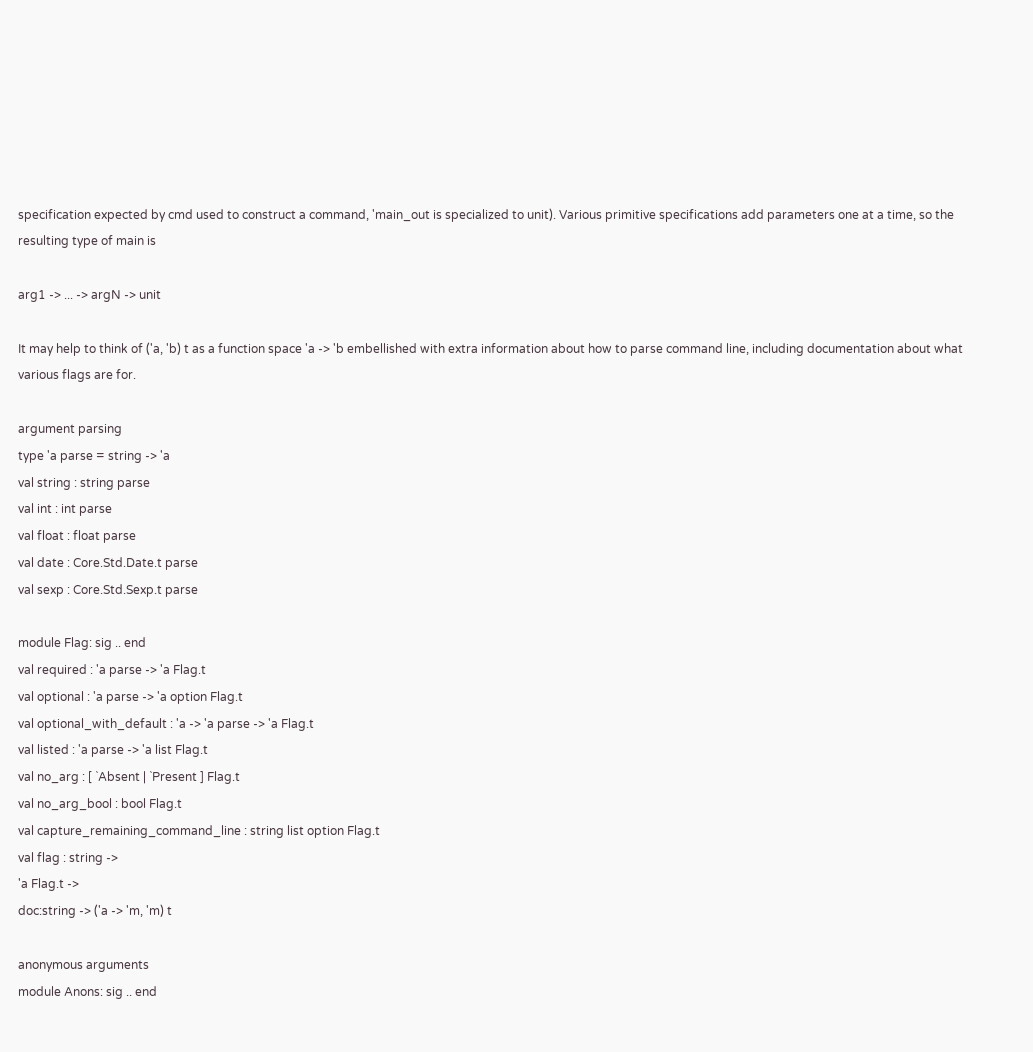specification expected by cmd used to construct a command, 'main_out is specialized to unit). Various primitive specifications add parameters one at a time, so the resulting type of main is

arg1 -> ... -> argN -> unit

It may help to think of ('a, 'b) t as a function space 'a -> 'b embellished with extra information about how to parse command line, including documentation about what various flags are for.

argument parsing
type 'a parse = string -> 'a
val string : string parse
val int : int parse
val float : float parse
val date : Core.Std.Date.t parse
val sexp : Core.Std.Sexp.t parse

module Flag: sig .. end
val required : 'a parse -> 'a Flag.t
val optional : 'a parse -> 'a option Flag.t
val optional_with_default : 'a -> 'a parse -> 'a Flag.t
val listed : 'a parse -> 'a list Flag.t
val no_arg : [ `Absent | `Present ] Flag.t
val no_arg_bool : bool Flag.t
val capture_remaining_command_line : string list option Flag.t
val flag : string ->
'a Flag.t ->
doc:string -> ('a -> 'm, 'm) t

anonymous arguments
module Anons: sig .. end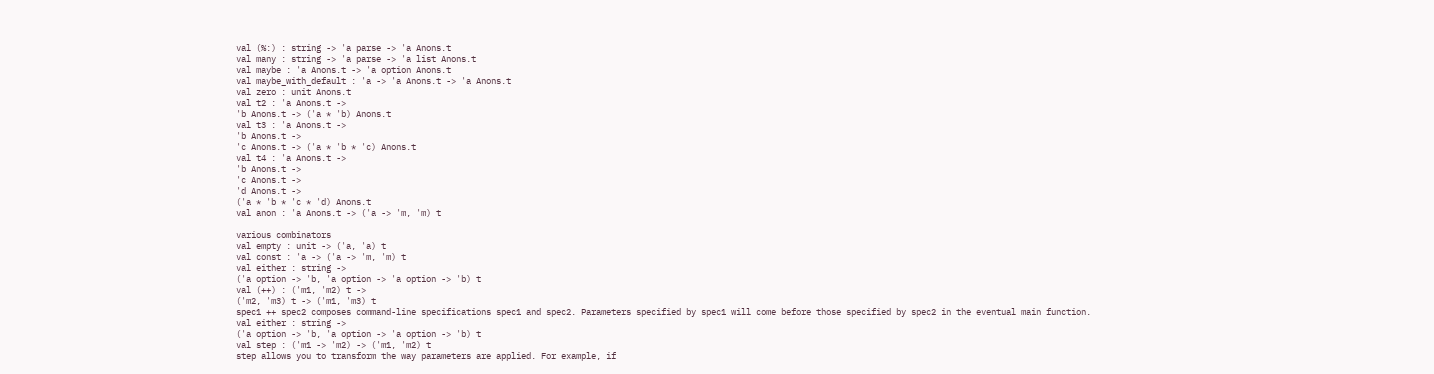val (%:) : string -> 'a parse -> 'a Anons.t
val many : string -> 'a parse -> 'a list Anons.t
val maybe : 'a Anons.t -> 'a option Anons.t
val maybe_with_default : 'a -> 'a Anons.t -> 'a Anons.t
val zero : unit Anons.t
val t2 : 'a Anons.t ->
'b Anons.t -> ('a * 'b) Anons.t
val t3 : 'a Anons.t ->
'b Anons.t ->
'c Anons.t -> ('a * 'b * 'c) Anons.t
val t4 : 'a Anons.t ->
'b Anons.t ->
'c Anons.t ->
'd Anons.t ->
('a * 'b * 'c * 'd) Anons.t
val anon : 'a Anons.t -> ('a -> 'm, 'm) t

various combinators
val empty : unit -> ('a, 'a) t
val const : 'a -> ('a -> 'm, 'm) t
val either : string ->
('a option -> 'b, 'a option -> 'a option -> 'b) t
val (++) : ('m1, 'm2) t ->
('m2, 'm3) t -> ('m1, 'm3) t
spec1 ++ spec2 composes command-line specifications spec1 and spec2. Parameters specified by spec1 will come before those specified by spec2 in the eventual main function.
val either : string ->
('a option -> 'b, 'a option -> 'a option -> 'b) t
val step : ('m1 -> 'm2) -> ('m1, 'm2) t
step allows you to transform the way parameters are applied. For example, if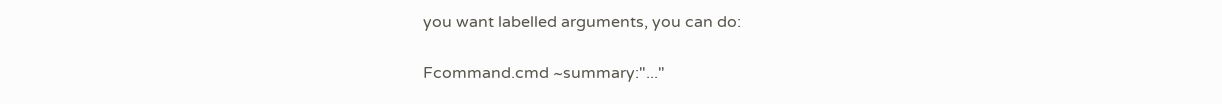you want labelled arguments, you can do:

Fcommand.cmd ~summary:"..."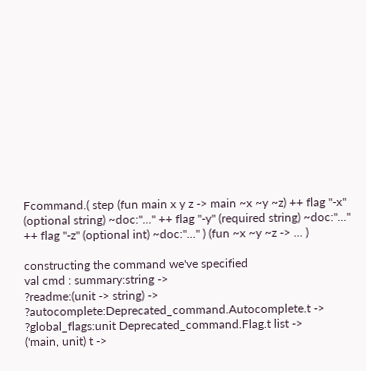Fcommand.( step (fun main x y z -> main ~x ~y ~z) ++ flag "-x" (optional string) ~doc:"..." ++ flag "-y" (required string) ~doc:"..." ++ flag "-z" (optional int) ~doc:"..." ) (fun ~x ~y ~z -> ... )

constructing the command we've specified
val cmd : summary:string ->
?readme:(unit -> string) ->
?autocomplete:Deprecated_command.Autocomplete.t ->
?global_flags:unit Deprecated_command.Flag.t list ->
('main, unit) t ->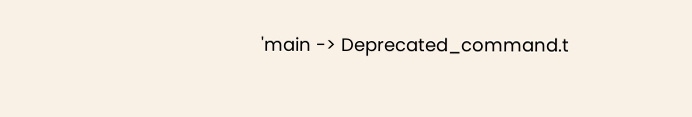'main -> Deprecated_command.t